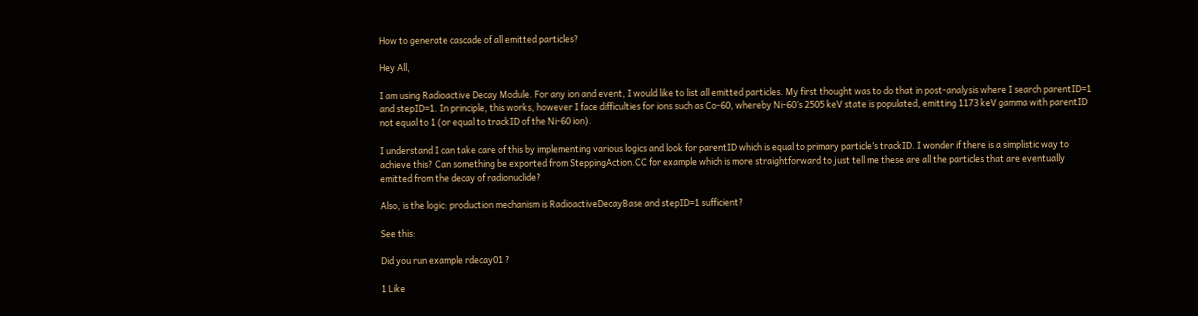How to generate cascade of all emitted particles?

Hey All,

I am using Radioactive Decay Module. For any ion and event, I would like to list all emitted particles. My first thought was to do that in post-analysis where I search parentID=1 and stepID=1. In principle, this works, however I face difficulties for ions such as Co-60, whereby Ni-60’s 2505 keV state is populated, emitting 1173 keV gamma with parentID not equal to 1 (or equal to trackID of the Ni-60 ion).

I understand I can take care of this by implementing various logics and look for parentID which is equal to primary particle’s trackID. I wonder if there is a simplistic way to achieve this? Can something be exported from SteppingAction.CC for example which is more straightforward to just tell me these are all the particles that are eventually emitted from the decay of radionuclide?

Also, is the logic: production mechanism is RadioactiveDecayBase and stepID=1 sufficient?

See this:

Did you run example rdecay01 ?

1 Like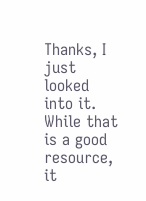Thanks, I just looked into it. While that is a good resource, it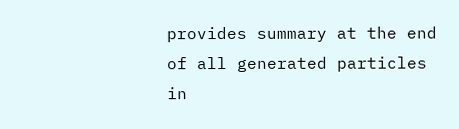provides summary at the end of all generated particles in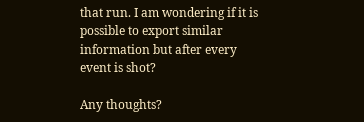that run. I am wondering if it is possible to export similar information but after every event is shot?

Any thoughts?